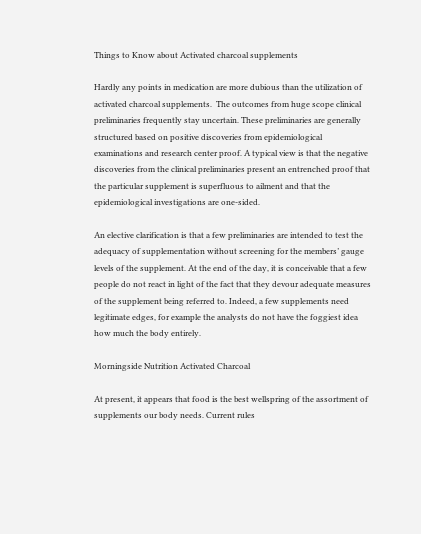Things to Know about Activated charcoal supplements

Hardly any points in medication are more dubious than the utilization of activated charcoal supplements.  The outcomes from huge scope clinical preliminaries frequently stay uncertain. These preliminaries are generally structured based on positive discoveries from epidemiological examinations and research center proof. A typical view is that the negative discoveries from the clinical preliminaries present an entrenched proof that the particular supplement is superfluous to ailment and that the epidemiological investigations are one-sided.

An elective clarification is that a few preliminaries are intended to test the adequacy of supplementation without screening for the members’ gauge levels of the supplement. At the end of the day, it is conceivable that a few people do not react in light of the fact that they devour adequate measures of the supplement being referred to. Indeed, a few supplements need legitimate edges, for example the analysts do not have the foggiest idea how much the body entirely.

Morningside Nutrition Activated Charcoal

At present, it appears that food is the best wellspring of the assortment of supplements our body needs. Current rules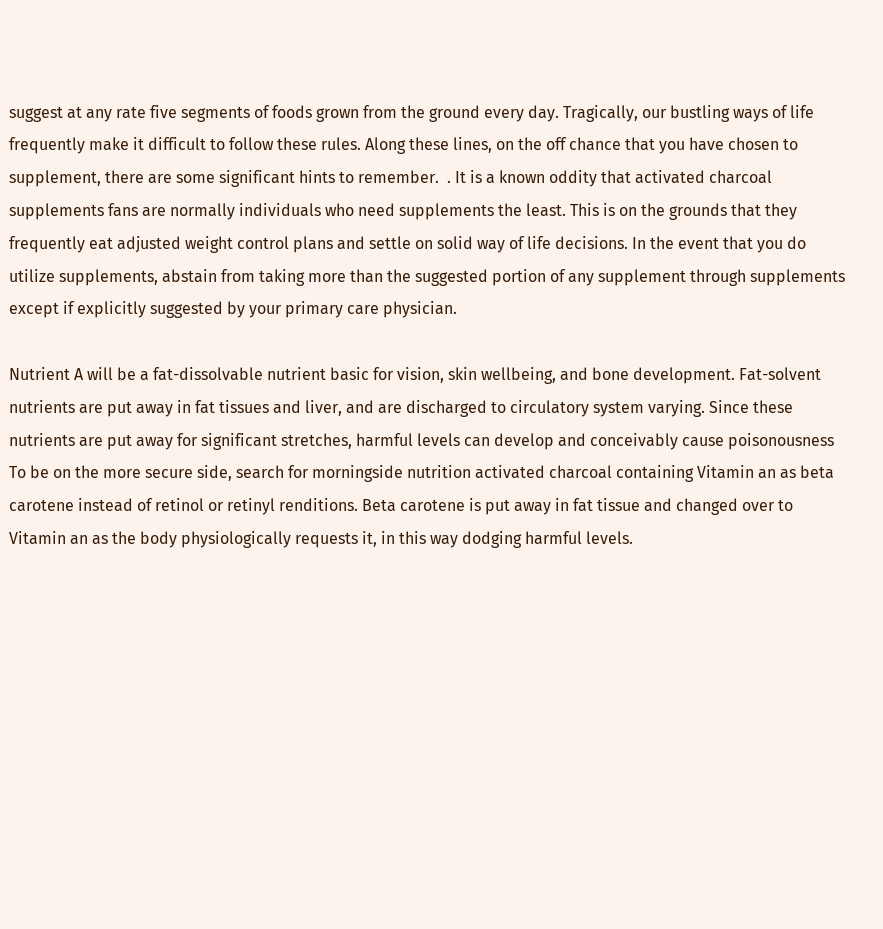suggest at any rate five segments of foods grown from the ground every day. Tragically, our bustling ways of life frequently make it difficult to follow these rules. Along these lines, on the off chance that you have chosen to supplement, there are some significant hints to remember.  . It is a known oddity that activated charcoal supplements fans are normally individuals who need supplements the least. This is on the grounds that they frequently eat adjusted weight control plans and settle on solid way of life decisions. In the event that you do utilize supplements, abstain from taking more than the suggested portion of any supplement through supplements except if explicitly suggested by your primary care physician.

Nutrient A will be a fat-dissolvable nutrient basic for vision, skin wellbeing, and bone development. Fat-solvent nutrients are put away in fat tissues and liver, and are discharged to circulatory system varying. Since these nutrients are put away for significant stretches, harmful levels can develop and conceivably cause poisonousness To be on the more secure side, search for morningside nutrition activated charcoal containing Vitamin an as beta carotene instead of retinol or retinyl renditions. Beta carotene is put away in fat tissue and changed over to Vitamin an as the body physiologically requests it, in this way dodging harmful levels.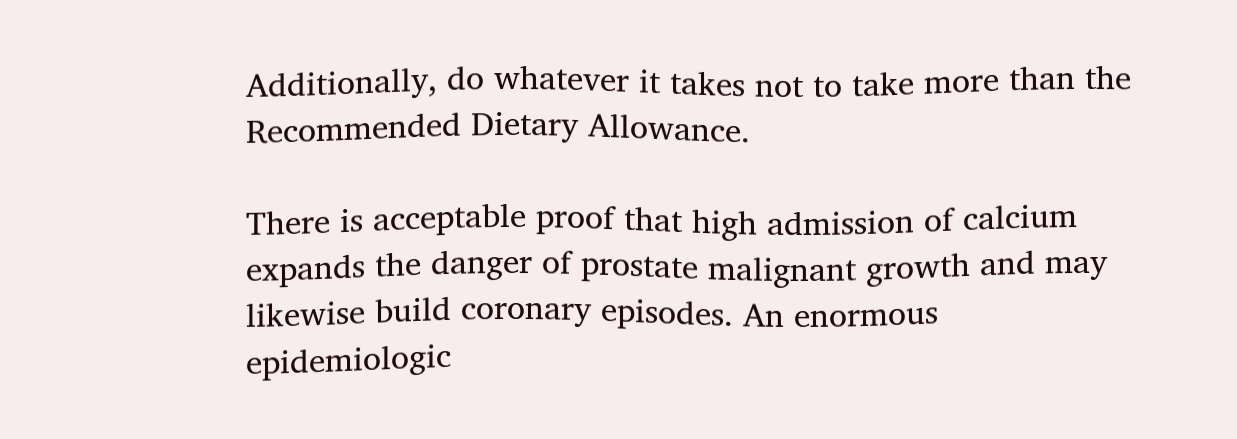Additionally, do whatever it takes not to take more than the Recommended Dietary Allowance.

There is acceptable proof that high admission of calcium expands the danger of prostate malignant growth and may likewise build coronary episodes. An enormous epidemiologic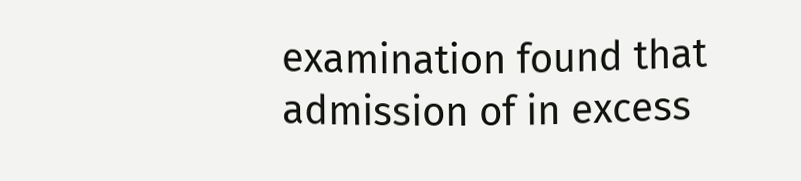examination found that admission of in excess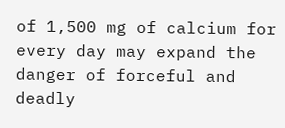of 1,500 mg of calcium for every day may expand the danger of forceful and deadly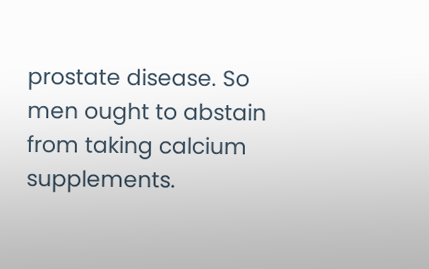prostate disease. So men ought to abstain from taking calcium supplements.